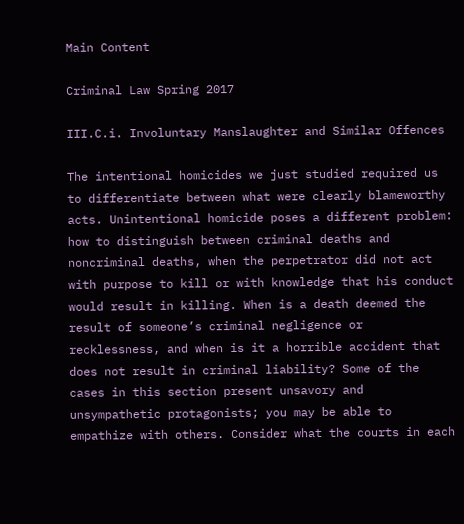Main Content

Criminal Law Spring 2017

III.C.i. Involuntary Manslaughter and Similar Offences

The intentional homicides we just studied required us to differentiate between what were clearly blameworthy acts. Unintentional homicide poses a different problem: how to distinguish between criminal deaths and noncriminal deaths, when the perpetrator did not act with purpose to kill or with knowledge that his conduct would result in killing. When is a death deemed the result of someone’s criminal negligence or recklessness, and when is it a horrible accident that does not result in criminal liability? Some of the cases in this section present unsavory and unsympathetic protagonists; you may be able to empathize with others. Consider what the courts in each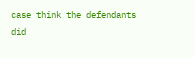case think the defendants did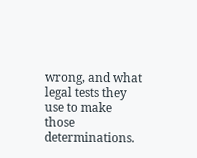wrong, and what legal tests they use to make those determinations.